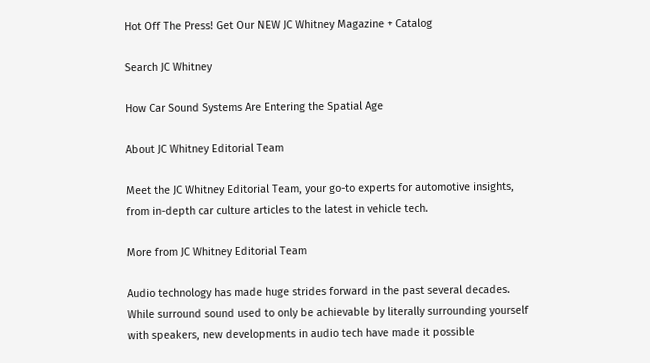Hot Off The Press! Get Our NEW JC Whitney Magazine + Catalog

Search JC Whitney

How Car Sound Systems Are Entering the Spatial Age

About JC Whitney Editorial Team

Meet the JC Whitney Editorial Team, your go-to experts for automotive insights, from in-depth car culture articles to the latest in vehicle tech.

More from JC Whitney Editorial Team

Audio technology has made huge strides forward in the past several decades. While surround sound used to only be achievable by literally surrounding yourself with speakers, new developments in audio tech have made it possible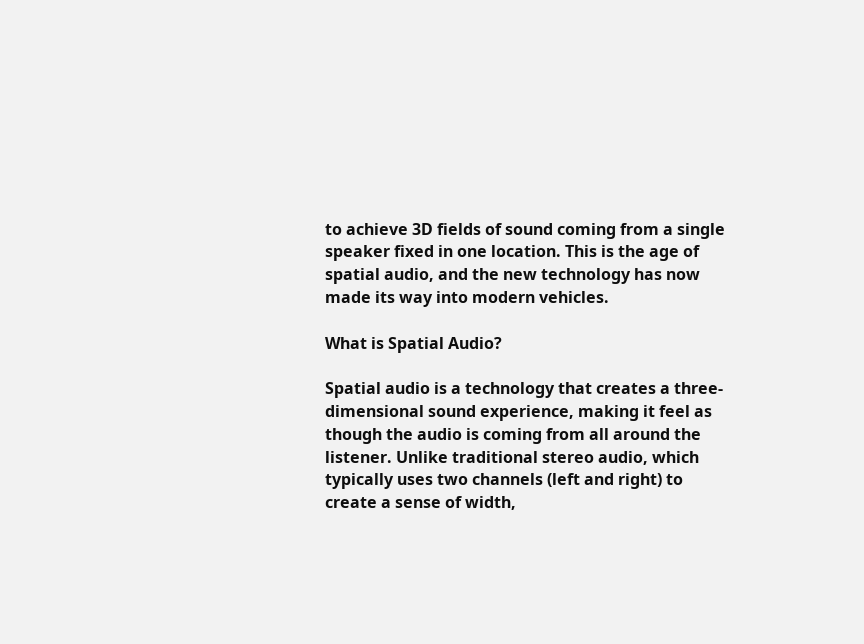to achieve 3D fields of sound coming from a single speaker fixed in one location. This is the age of spatial audio, and the new technology has now made its way into modern vehicles.

What is Spatial Audio?

Spatial audio is a technology that creates a three-dimensional sound experience, making it feel as though the audio is coming from all around the listener. Unlike traditional stereo audio, which typically uses two channels (left and right) to create a sense of width,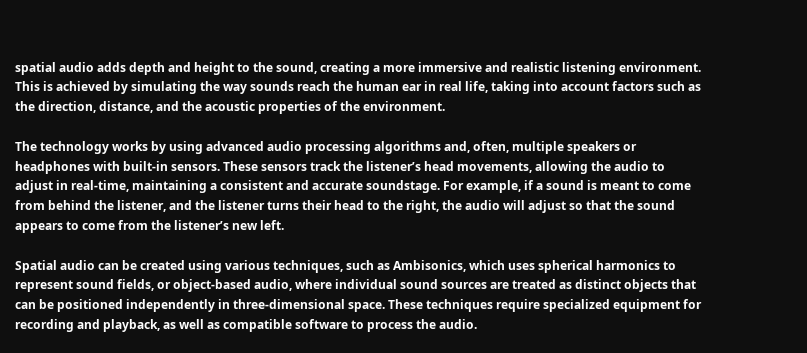spatial audio adds depth and height to the sound, creating a more immersive and realistic listening environment. This is achieved by simulating the way sounds reach the human ear in real life, taking into account factors such as the direction, distance, and the acoustic properties of the environment.

The technology works by using advanced audio processing algorithms and, often, multiple speakers or headphones with built-in sensors. These sensors track the listener’s head movements, allowing the audio to adjust in real-time, maintaining a consistent and accurate soundstage. For example, if a sound is meant to come from behind the listener, and the listener turns their head to the right, the audio will adjust so that the sound appears to come from the listener’s new left.

Spatial audio can be created using various techniques, such as Ambisonics, which uses spherical harmonics to represent sound fields, or object-based audio, where individual sound sources are treated as distinct objects that can be positioned independently in three-dimensional space. These techniques require specialized equipment for recording and playback, as well as compatible software to process the audio.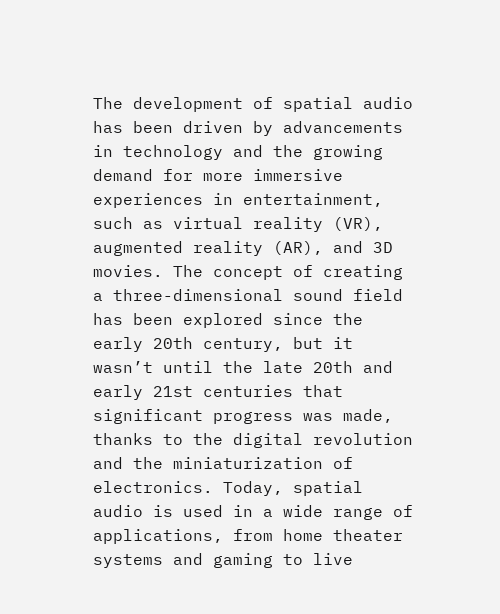The development of spatial audio has been driven by advancements in technology and the growing demand for more immersive experiences in entertainment, such as virtual reality (VR), augmented reality (AR), and 3D movies. The concept of creating a three-dimensional sound field has been explored since the early 20th century, but it wasn’t until the late 20th and early 21st centuries that significant progress was made, thanks to the digital revolution and the miniaturization of electronics. Today, spatial audio is used in a wide range of applications, from home theater systems and gaming to live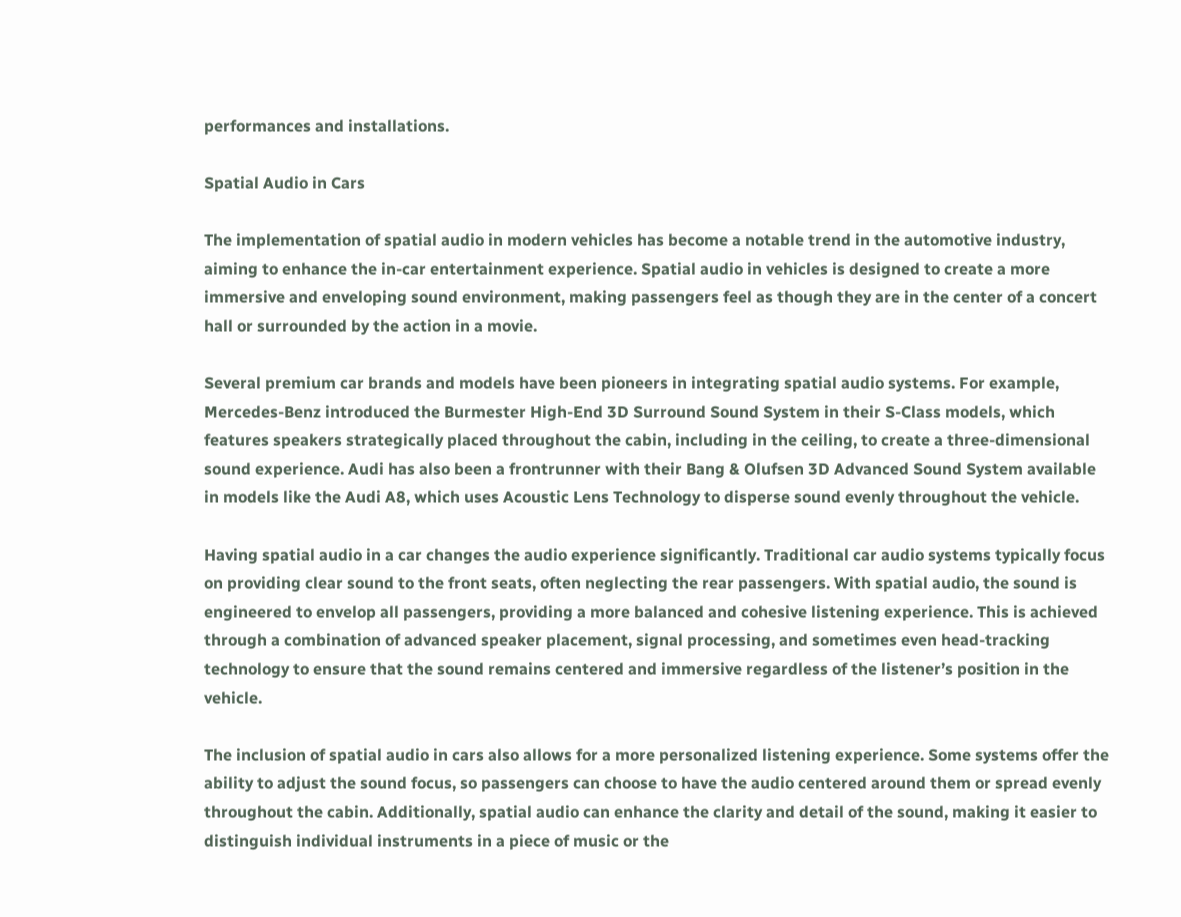performances and installations.

Spatial Audio in Cars

The implementation of spatial audio in modern vehicles has become a notable trend in the automotive industry, aiming to enhance the in-car entertainment experience. Spatial audio in vehicles is designed to create a more immersive and enveloping sound environment, making passengers feel as though they are in the center of a concert hall or surrounded by the action in a movie.

Several premium car brands and models have been pioneers in integrating spatial audio systems. For example, Mercedes-Benz introduced the Burmester High-End 3D Surround Sound System in their S-Class models, which features speakers strategically placed throughout the cabin, including in the ceiling, to create a three-dimensional sound experience. Audi has also been a frontrunner with their Bang & Olufsen 3D Advanced Sound System available in models like the Audi A8, which uses Acoustic Lens Technology to disperse sound evenly throughout the vehicle.

Having spatial audio in a car changes the audio experience significantly. Traditional car audio systems typically focus on providing clear sound to the front seats, often neglecting the rear passengers. With spatial audio, the sound is engineered to envelop all passengers, providing a more balanced and cohesive listening experience. This is achieved through a combination of advanced speaker placement, signal processing, and sometimes even head-tracking technology to ensure that the sound remains centered and immersive regardless of the listener’s position in the vehicle.

The inclusion of spatial audio in cars also allows for a more personalized listening experience. Some systems offer the ability to adjust the sound focus, so passengers can choose to have the audio centered around them or spread evenly throughout the cabin. Additionally, spatial audio can enhance the clarity and detail of the sound, making it easier to distinguish individual instruments in a piece of music or the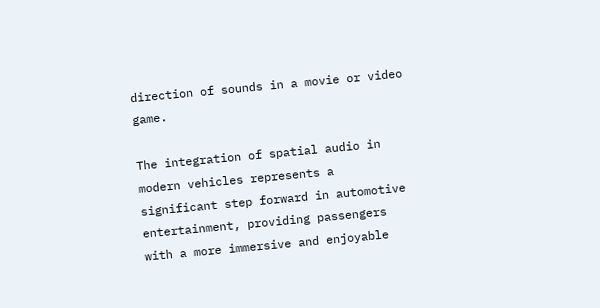direction of sounds in a movie or video game.

The integration of spatial audio in modern vehicles represents a significant step forward in automotive entertainment, providing passengers with a more immersive and enjoyable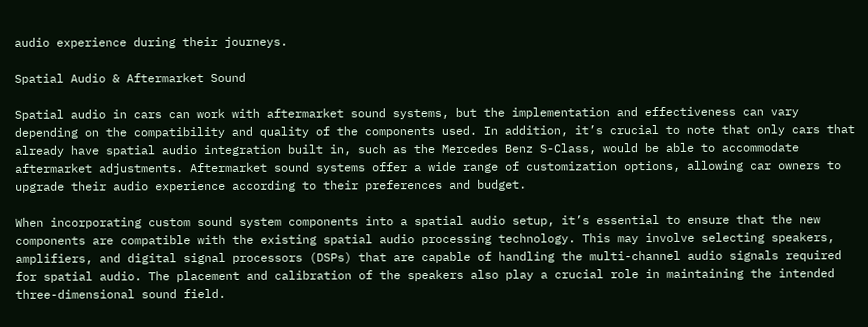audio experience during their journeys.

Spatial Audio & Aftermarket Sound

Spatial audio in cars can work with aftermarket sound systems, but the implementation and effectiveness can vary depending on the compatibility and quality of the components used. In addition, it’s crucial to note that only cars that already have spatial audio integration built in, such as the Mercedes Benz S-Class, would be able to accommodate aftermarket adjustments. Aftermarket sound systems offer a wide range of customization options, allowing car owners to upgrade their audio experience according to their preferences and budget.

When incorporating custom sound system components into a spatial audio setup, it’s essential to ensure that the new components are compatible with the existing spatial audio processing technology. This may involve selecting speakers, amplifiers, and digital signal processors (DSPs) that are capable of handling the multi-channel audio signals required for spatial audio. The placement and calibration of the speakers also play a crucial role in maintaining the intended three-dimensional sound field.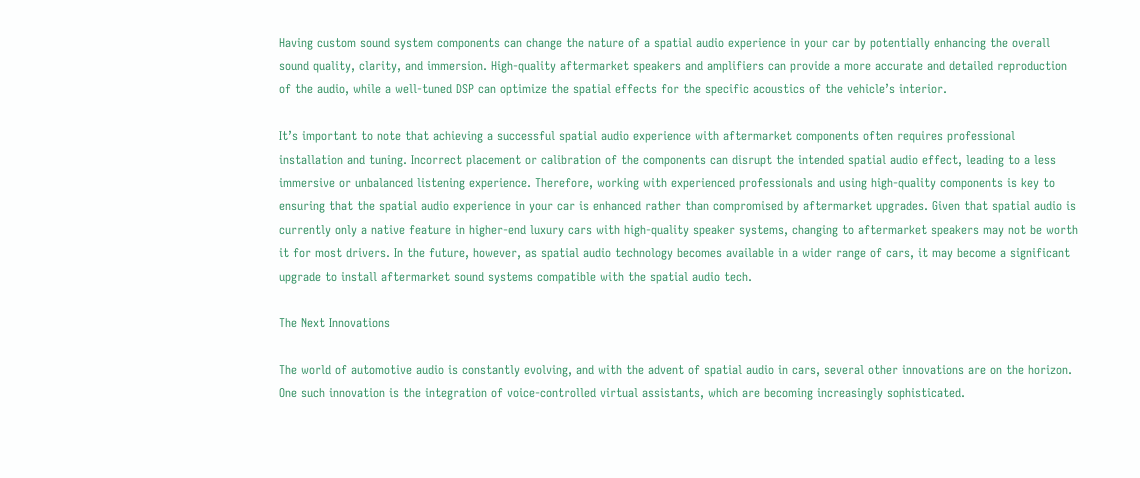Having custom sound system components can change the nature of a spatial audio experience in your car by potentially enhancing the overall sound quality, clarity, and immersion. High-quality aftermarket speakers and amplifiers can provide a more accurate and detailed reproduction of the audio, while a well-tuned DSP can optimize the spatial effects for the specific acoustics of the vehicle’s interior.

It’s important to note that achieving a successful spatial audio experience with aftermarket components often requires professional installation and tuning. Incorrect placement or calibration of the components can disrupt the intended spatial audio effect, leading to a less immersive or unbalanced listening experience. Therefore, working with experienced professionals and using high-quality components is key to ensuring that the spatial audio experience in your car is enhanced rather than compromised by aftermarket upgrades. Given that spatial audio is currently only a native feature in higher-end luxury cars with high-quality speaker systems, changing to aftermarket speakers may not be worth it for most drivers. In the future, however, as spatial audio technology becomes available in a wider range of cars, it may become a significant upgrade to install aftermarket sound systems compatible with the spatial audio tech.

The Next Innovations

The world of automotive audio is constantly evolving, and with the advent of spatial audio in cars, several other innovations are on the horizon. One such innovation is the integration of voice-controlled virtual assistants, which are becoming increasingly sophisticated.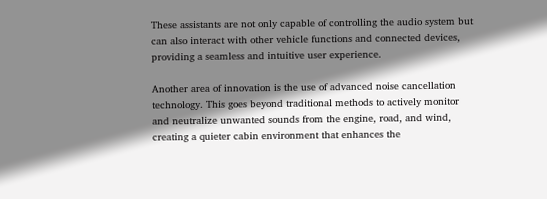These assistants are not only capable of controlling the audio system but can also interact with other vehicle functions and connected devices, providing a seamless and intuitive user experience.

Another area of innovation is the use of advanced noise cancellation technology. This goes beyond traditional methods to actively monitor and neutralize unwanted sounds from the engine, road, and wind, creating a quieter cabin environment that enhances the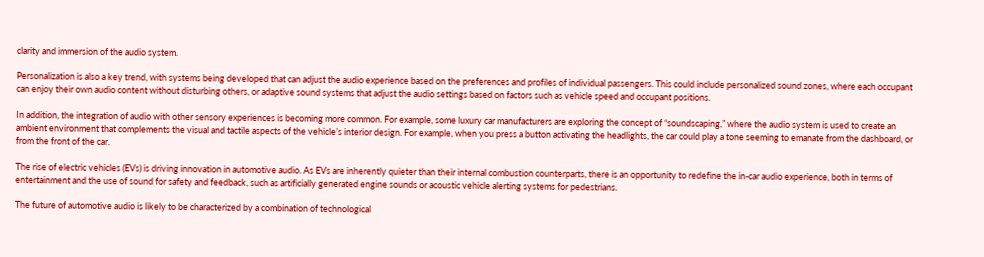clarity and immersion of the audio system.

Personalization is also a key trend, with systems being developed that can adjust the audio experience based on the preferences and profiles of individual passengers. This could include personalized sound zones, where each occupant can enjoy their own audio content without disturbing others, or adaptive sound systems that adjust the audio settings based on factors such as vehicle speed and occupant positions.

In addition, the integration of audio with other sensory experiences is becoming more common. For example, some luxury car manufacturers are exploring the concept of “soundscaping,” where the audio system is used to create an ambient environment that complements the visual and tactile aspects of the vehicle’s interior design. For example, when you press a button activating the headlights, the car could play a tone seeming to emanate from the dashboard, or from the front of the car.

The rise of electric vehicles (EVs) is driving innovation in automotive audio. As EVs are inherently quieter than their internal combustion counterparts, there is an opportunity to redefine the in-car audio experience, both in terms of entertainment and the use of sound for safety and feedback, such as artificially generated engine sounds or acoustic vehicle alerting systems for pedestrians.

The future of automotive audio is likely to be characterized by a combination of technological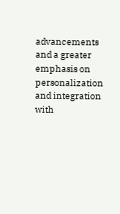advancements and a greater emphasis on personalization and integration with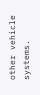other vehicle systems.